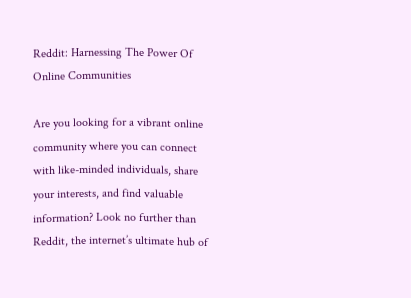Reddit: Harnessing The Power Of Online Communities

Are you looking for a vibrant online community where you can connect with like-minded individuals, share your interests, and find valuable information? Look no further than Reddit, the internet’s ultimate hub of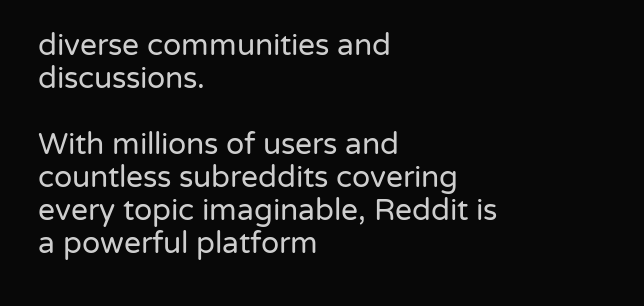diverse communities and discussions.

With millions of users and countless subreddits covering every topic imaginable, Reddit is a powerful platform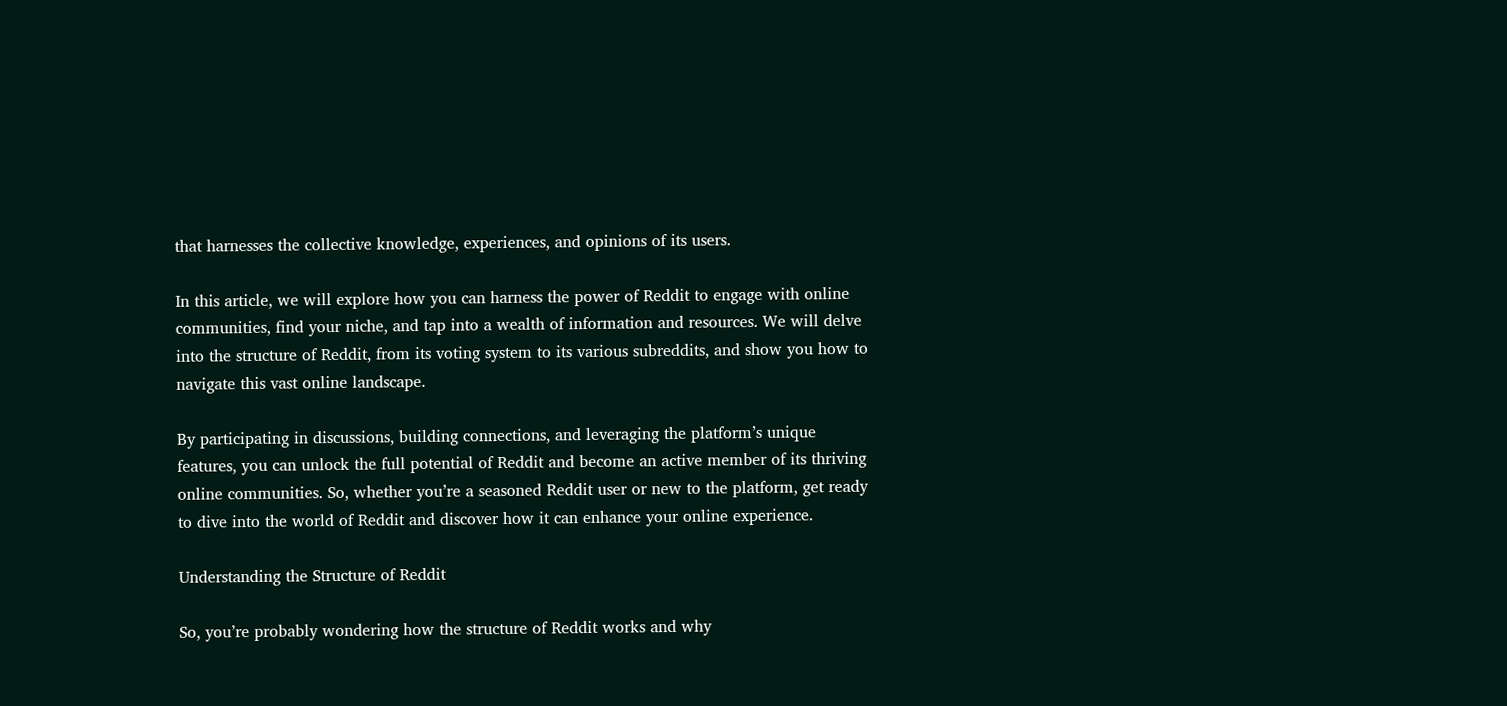that harnesses the collective knowledge, experiences, and opinions of its users.

In this article, we will explore how you can harness the power of Reddit to engage with online communities, find your niche, and tap into a wealth of information and resources. We will delve into the structure of Reddit, from its voting system to its various subreddits, and show you how to navigate this vast online landscape.

By participating in discussions, building connections, and leveraging the platform’s unique features, you can unlock the full potential of Reddit and become an active member of its thriving online communities. So, whether you’re a seasoned Reddit user or new to the platform, get ready to dive into the world of Reddit and discover how it can enhance your online experience.

Understanding the Structure of Reddit

So, you’re probably wondering how the structure of Reddit works and why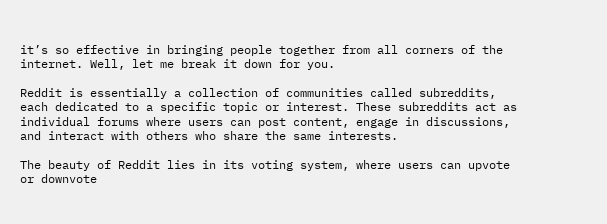it’s so effective in bringing people together from all corners of the internet. Well, let me break it down for you.

Reddit is essentially a collection of communities called subreddits, each dedicated to a specific topic or interest. These subreddits act as individual forums where users can post content, engage in discussions, and interact with others who share the same interests.

The beauty of Reddit lies in its voting system, where users can upvote or downvote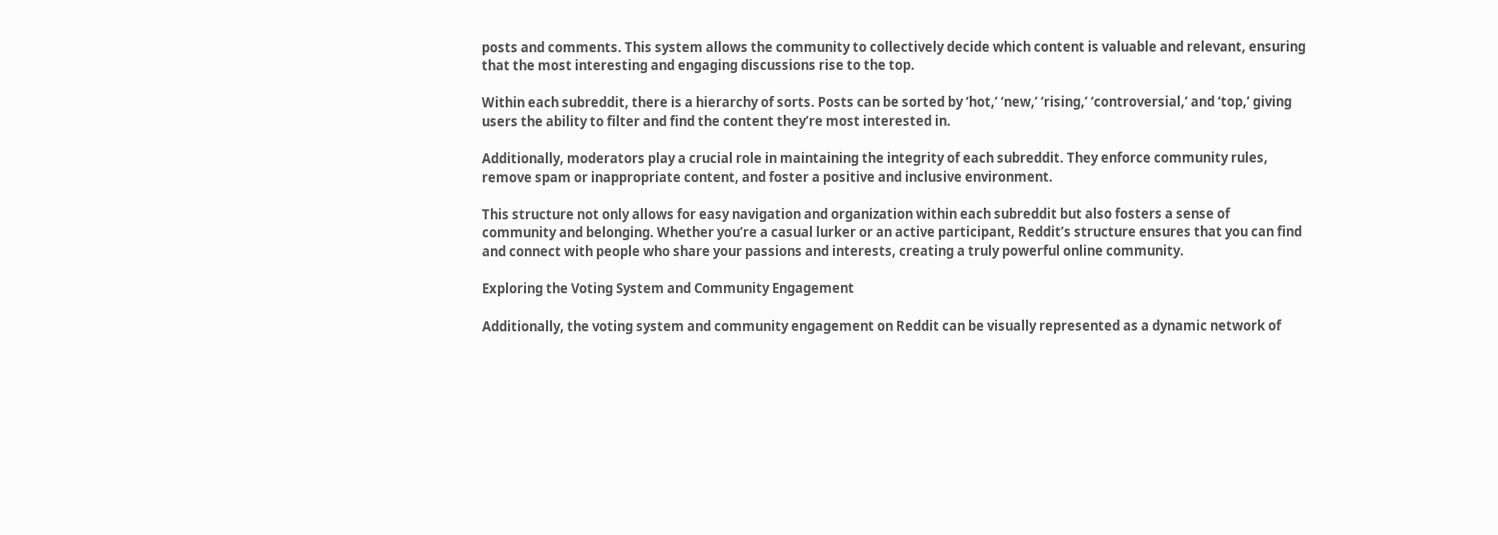posts and comments. This system allows the community to collectively decide which content is valuable and relevant, ensuring that the most interesting and engaging discussions rise to the top.

Within each subreddit, there is a hierarchy of sorts. Posts can be sorted by ‘hot,’ ‘new,’ ‘rising,’ ‘controversial,’ and ‘top,’ giving users the ability to filter and find the content they’re most interested in.

Additionally, moderators play a crucial role in maintaining the integrity of each subreddit. They enforce community rules, remove spam or inappropriate content, and foster a positive and inclusive environment.

This structure not only allows for easy navigation and organization within each subreddit but also fosters a sense of community and belonging. Whether you’re a casual lurker or an active participant, Reddit’s structure ensures that you can find and connect with people who share your passions and interests, creating a truly powerful online community.

Exploring the Voting System and Community Engagement

Additionally, the voting system and community engagement on Reddit can be visually represented as a dynamic network of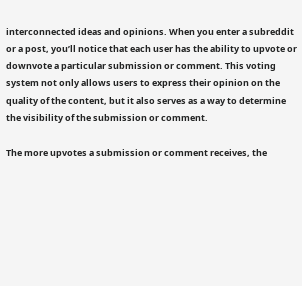interconnected ideas and opinions. When you enter a subreddit or a post, you’ll notice that each user has the ability to upvote or downvote a particular submission or comment. This voting system not only allows users to express their opinion on the quality of the content, but it also serves as a way to determine the visibility of the submission or comment.

The more upvotes a submission or comment receives, the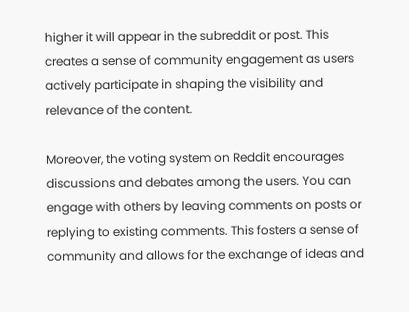higher it will appear in the subreddit or post. This creates a sense of community engagement as users actively participate in shaping the visibility and relevance of the content.

Moreover, the voting system on Reddit encourages discussions and debates among the users. You can engage with others by leaving comments on posts or replying to existing comments. This fosters a sense of community and allows for the exchange of ideas and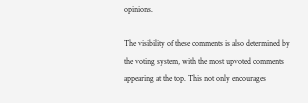opinions.

The visibility of these comments is also determined by the voting system, with the most upvoted comments appearing at the top. This not only encourages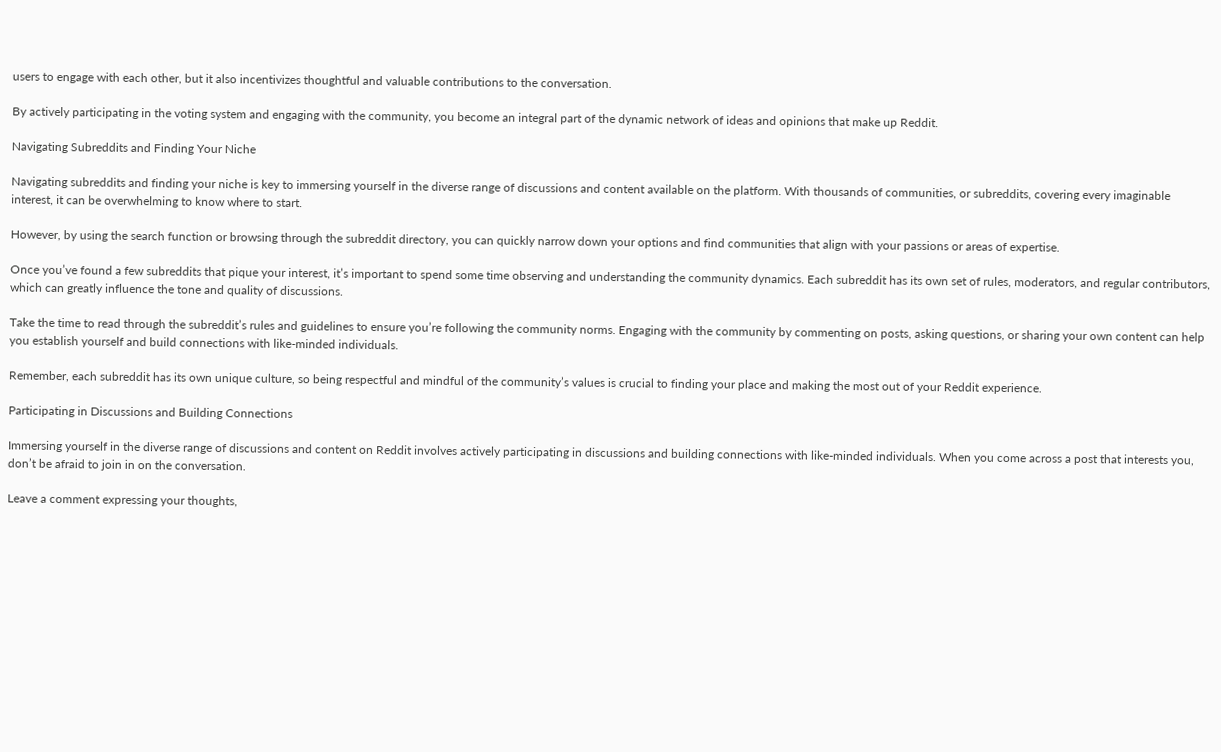users to engage with each other, but it also incentivizes thoughtful and valuable contributions to the conversation.

By actively participating in the voting system and engaging with the community, you become an integral part of the dynamic network of ideas and opinions that make up Reddit.

Navigating Subreddits and Finding Your Niche

Navigating subreddits and finding your niche is key to immersing yourself in the diverse range of discussions and content available on the platform. With thousands of communities, or subreddits, covering every imaginable interest, it can be overwhelming to know where to start.

However, by using the search function or browsing through the subreddit directory, you can quickly narrow down your options and find communities that align with your passions or areas of expertise.

Once you’ve found a few subreddits that pique your interest, it’s important to spend some time observing and understanding the community dynamics. Each subreddit has its own set of rules, moderators, and regular contributors, which can greatly influence the tone and quality of discussions.

Take the time to read through the subreddit’s rules and guidelines to ensure you’re following the community norms. Engaging with the community by commenting on posts, asking questions, or sharing your own content can help you establish yourself and build connections with like-minded individuals.

Remember, each subreddit has its own unique culture, so being respectful and mindful of the community’s values is crucial to finding your place and making the most out of your Reddit experience.

Participating in Discussions and Building Connections

Immersing yourself in the diverse range of discussions and content on Reddit involves actively participating in discussions and building connections with like-minded individuals. When you come across a post that interests you, don’t be afraid to join in on the conversation.

Leave a comment expressing your thoughts,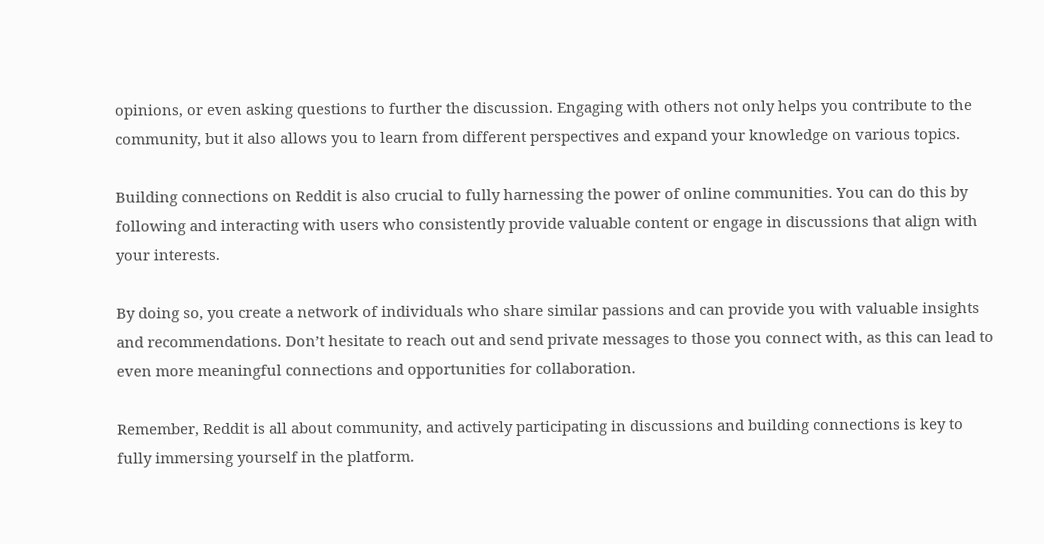opinions, or even asking questions to further the discussion. Engaging with others not only helps you contribute to the community, but it also allows you to learn from different perspectives and expand your knowledge on various topics.

Building connections on Reddit is also crucial to fully harnessing the power of online communities. You can do this by following and interacting with users who consistently provide valuable content or engage in discussions that align with your interests.

By doing so, you create a network of individuals who share similar passions and can provide you with valuable insights and recommendations. Don’t hesitate to reach out and send private messages to those you connect with, as this can lead to even more meaningful connections and opportunities for collaboration.

Remember, Reddit is all about community, and actively participating in discussions and building connections is key to fully immersing yourself in the platform.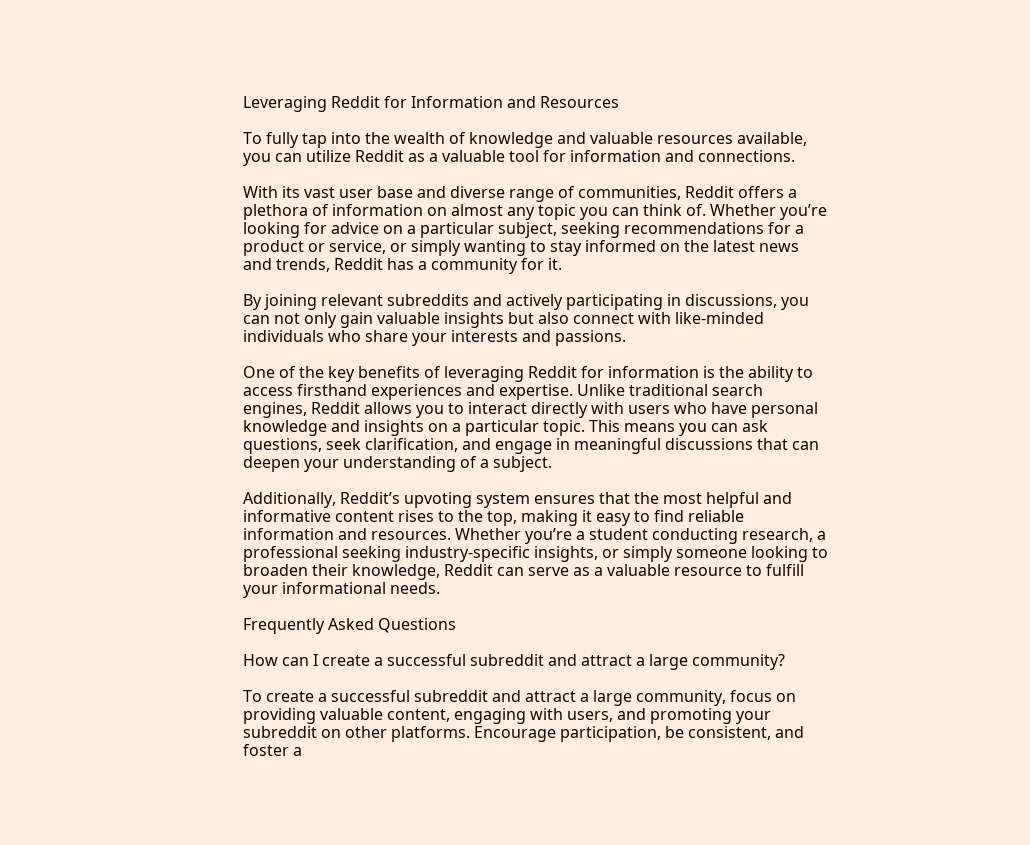Leveraging Reddit for Information and Resources

To fully tap into the wealth of knowledge and valuable resources available, you can utilize Reddit as a valuable tool for information and connections.

With its vast user base and diverse range of communities, Reddit offers a plethora of information on almost any topic you can think of. Whether you’re looking for advice on a particular subject, seeking recommendations for a product or service, or simply wanting to stay informed on the latest news and trends, Reddit has a community for it.

By joining relevant subreddits and actively participating in discussions, you can not only gain valuable insights but also connect with like-minded individuals who share your interests and passions.

One of the key benefits of leveraging Reddit for information is the ability to access firsthand experiences and expertise. Unlike traditional search engines, Reddit allows you to interact directly with users who have personal knowledge and insights on a particular topic. This means you can ask questions, seek clarification, and engage in meaningful discussions that can deepen your understanding of a subject.

Additionally, Reddit’s upvoting system ensures that the most helpful and informative content rises to the top, making it easy to find reliable information and resources. Whether you’re a student conducting research, a professional seeking industry-specific insights, or simply someone looking to broaden their knowledge, Reddit can serve as a valuable resource to fulfill your informational needs.

Frequently Asked Questions

How can I create a successful subreddit and attract a large community?

To create a successful subreddit and attract a large community, focus on providing valuable content, engaging with users, and promoting your subreddit on other platforms. Encourage participation, be consistent, and foster a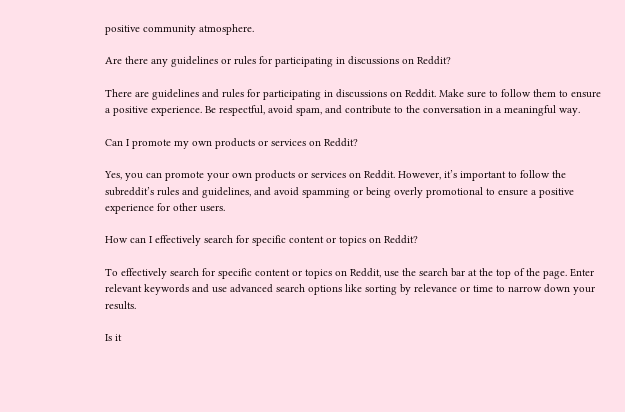positive community atmosphere.

Are there any guidelines or rules for participating in discussions on Reddit?

There are guidelines and rules for participating in discussions on Reddit. Make sure to follow them to ensure a positive experience. Be respectful, avoid spam, and contribute to the conversation in a meaningful way.

Can I promote my own products or services on Reddit?

Yes, you can promote your own products or services on Reddit. However, it’s important to follow the subreddit’s rules and guidelines, and avoid spamming or being overly promotional to ensure a positive experience for other users.

How can I effectively search for specific content or topics on Reddit?

To effectively search for specific content or topics on Reddit, use the search bar at the top of the page. Enter relevant keywords and use advanced search options like sorting by relevance or time to narrow down your results.

Is it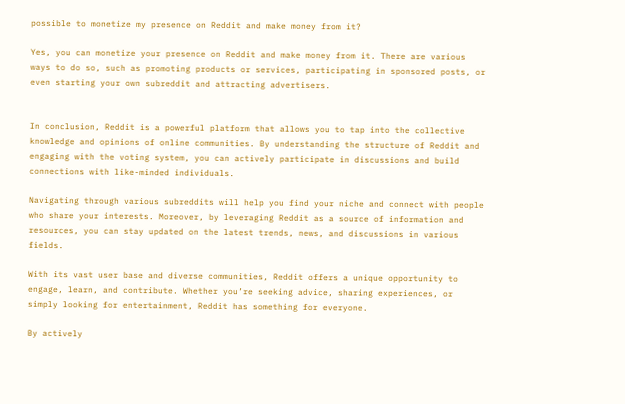possible to monetize my presence on Reddit and make money from it?

Yes, you can monetize your presence on Reddit and make money from it. There are various ways to do so, such as promoting products or services, participating in sponsored posts, or even starting your own subreddit and attracting advertisers.


In conclusion, Reddit is a powerful platform that allows you to tap into the collective knowledge and opinions of online communities. By understanding the structure of Reddit and engaging with the voting system, you can actively participate in discussions and build connections with like-minded individuals.

Navigating through various subreddits will help you find your niche and connect with people who share your interests. Moreover, by leveraging Reddit as a source of information and resources, you can stay updated on the latest trends, news, and discussions in various fields.

With its vast user base and diverse communities, Reddit offers a unique opportunity to engage, learn, and contribute. Whether you’re seeking advice, sharing experiences, or simply looking for entertainment, Reddit has something for everyone.

By actively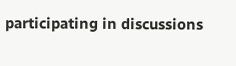participating in discussions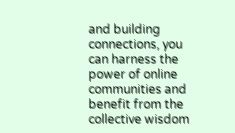and building connections, you can harness the power of online communities and benefit from the collective wisdom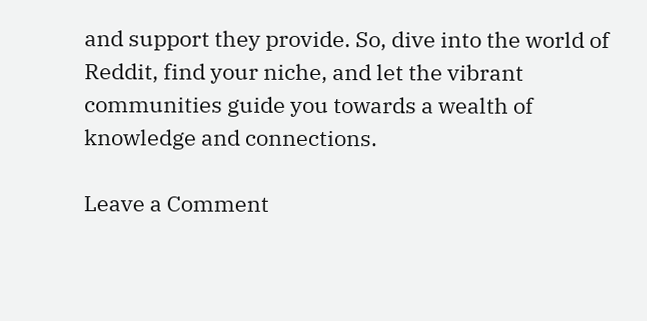and support they provide. So, dive into the world of Reddit, find your niche, and let the vibrant communities guide you towards a wealth of knowledge and connections.

Leave a Comment